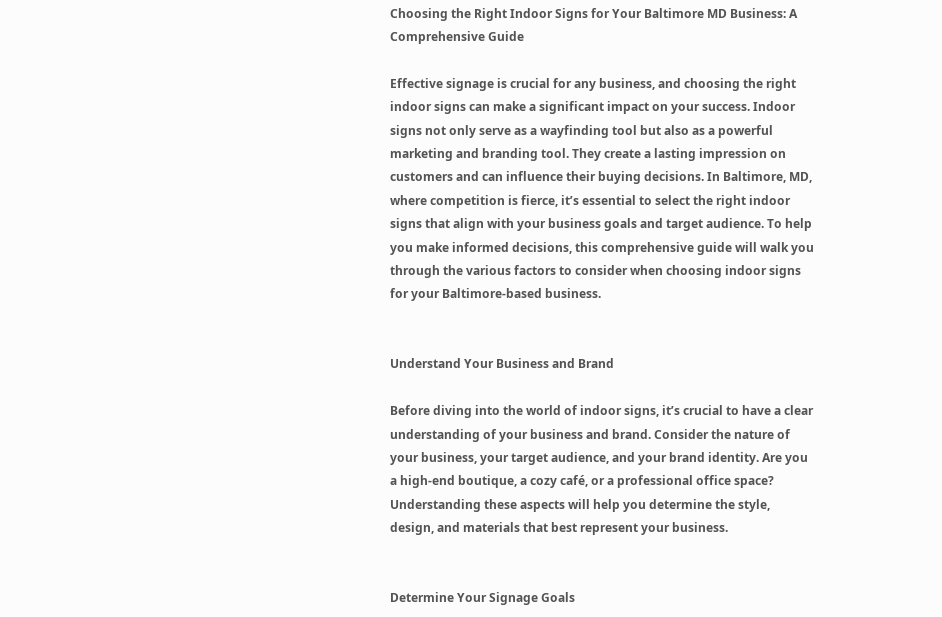Choosing the Right Indoor Signs for Your Baltimore MD Business: A Comprehensive Guide

Effective signage is crucial for any business, and choosing the right indoor signs can make a significant impact on your success. Indoor signs not only serve as a wayfinding tool but also as a powerful marketing and branding tool. They create a lasting impression on customers and can influence their buying decisions. In Baltimore, MD, where competition is fierce, it’s essential to select the right indoor signs that align with your business goals and target audience. To help you make informed decisions, this comprehensive guide will walk you through the various factors to consider when choosing indoor signs for your Baltimore-based business.


Understand Your Business and Brand

Before diving into the world of indoor signs, it’s crucial to have a clear understanding of your business and brand. Consider the nature of your business, your target audience, and your brand identity. Are you a high-end boutique, a cozy café, or a professional office space? Understanding these aspects will help you determine the style, design, and materials that best represent your business.


Determine Your Signage Goals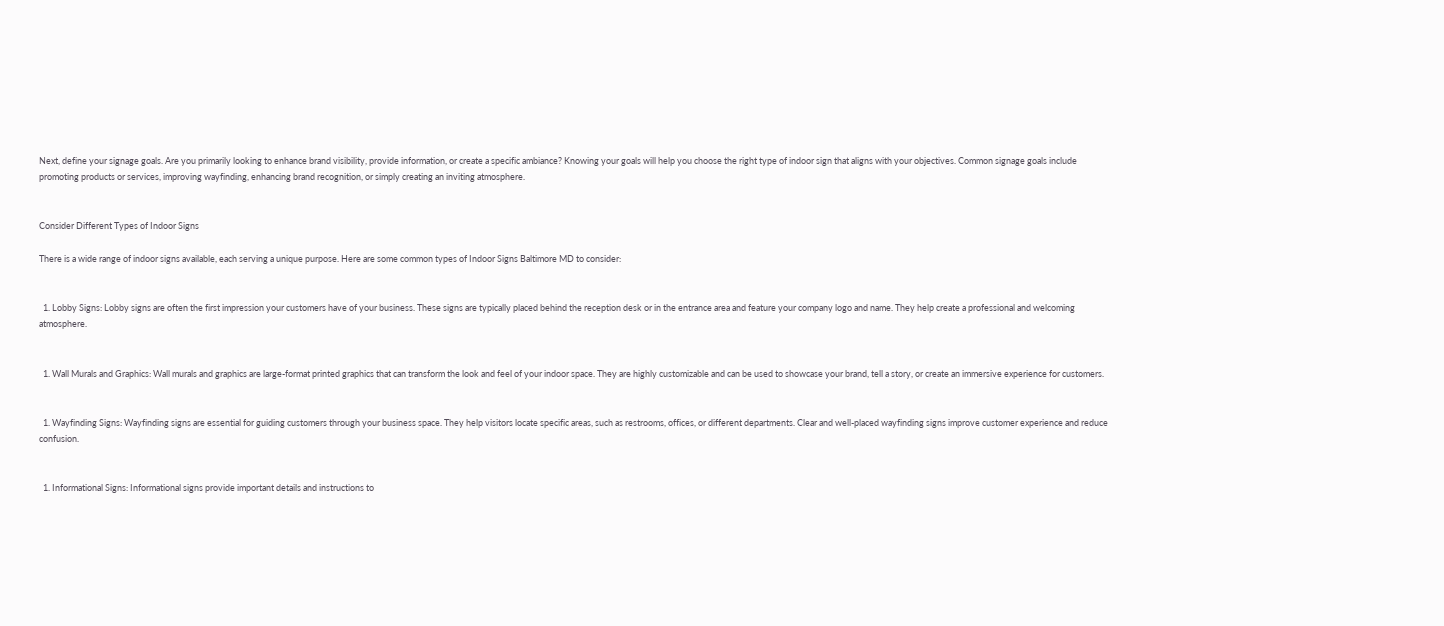Next, define your signage goals. Are you primarily looking to enhance brand visibility, provide information, or create a specific ambiance? Knowing your goals will help you choose the right type of indoor sign that aligns with your objectives. Common signage goals include promoting products or services, improving wayfinding, enhancing brand recognition, or simply creating an inviting atmosphere.


Consider Different Types of Indoor Signs

There is a wide range of indoor signs available, each serving a unique purpose. Here are some common types of Indoor Signs Baltimore MD to consider:


  1. Lobby Signs: Lobby signs are often the first impression your customers have of your business. These signs are typically placed behind the reception desk or in the entrance area and feature your company logo and name. They help create a professional and welcoming atmosphere.


  1. Wall Murals and Graphics: Wall murals and graphics are large-format printed graphics that can transform the look and feel of your indoor space. They are highly customizable and can be used to showcase your brand, tell a story, or create an immersive experience for customers.


  1. Wayfinding Signs: Wayfinding signs are essential for guiding customers through your business space. They help visitors locate specific areas, such as restrooms, offices, or different departments. Clear and well-placed wayfinding signs improve customer experience and reduce confusion.


  1. Informational Signs: Informational signs provide important details and instructions to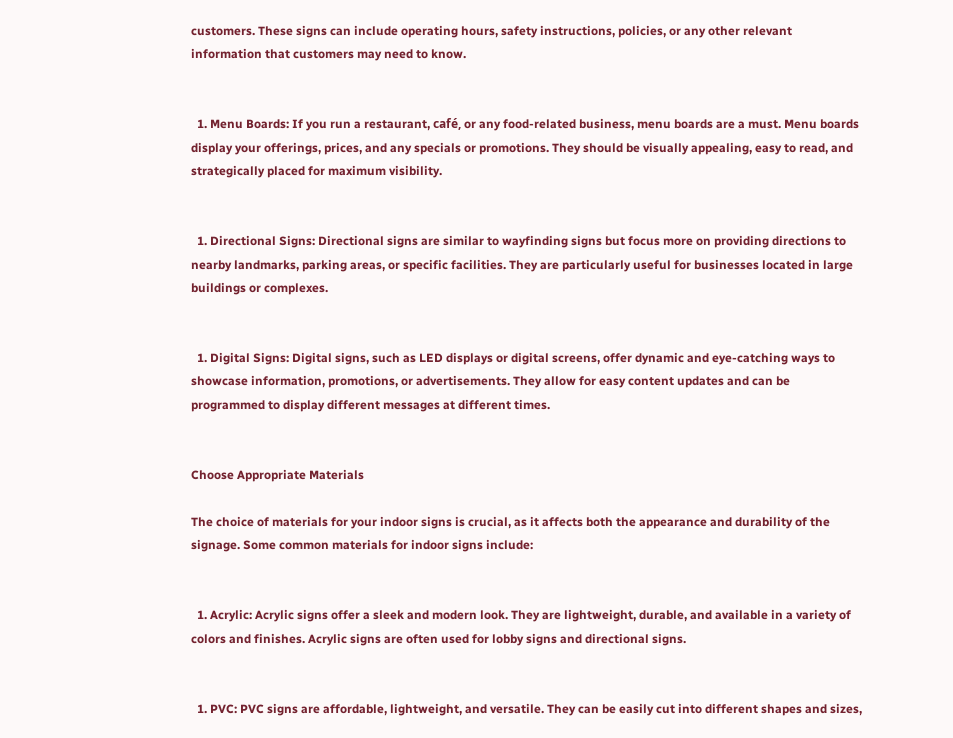customers. These signs can include operating hours, safety instructions, policies, or any other relevant information that customers may need to know.


  1. Menu Boards: If you run a restaurant, café, or any food-related business, menu boards are a must. Menu boards display your offerings, prices, and any specials or promotions. They should be visually appealing, easy to read, and strategically placed for maximum visibility.


  1. Directional Signs: Directional signs are similar to wayfinding signs but focus more on providing directions to nearby landmarks, parking areas, or specific facilities. They are particularly useful for businesses located in large buildings or complexes.


  1. Digital Signs: Digital signs, such as LED displays or digital screens, offer dynamic and eye-catching ways to showcase information, promotions, or advertisements. They allow for easy content updates and can be programmed to display different messages at different times.


Choose Appropriate Materials

The choice of materials for your indoor signs is crucial, as it affects both the appearance and durability of the signage. Some common materials for indoor signs include:


  1. Acrylic: Acrylic signs offer a sleek and modern look. They are lightweight, durable, and available in a variety of colors and finishes. Acrylic signs are often used for lobby signs and directional signs.


  1. PVC: PVC signs are affordable, lightweight, and versatile. They can be easily cut into different shapes and sizes,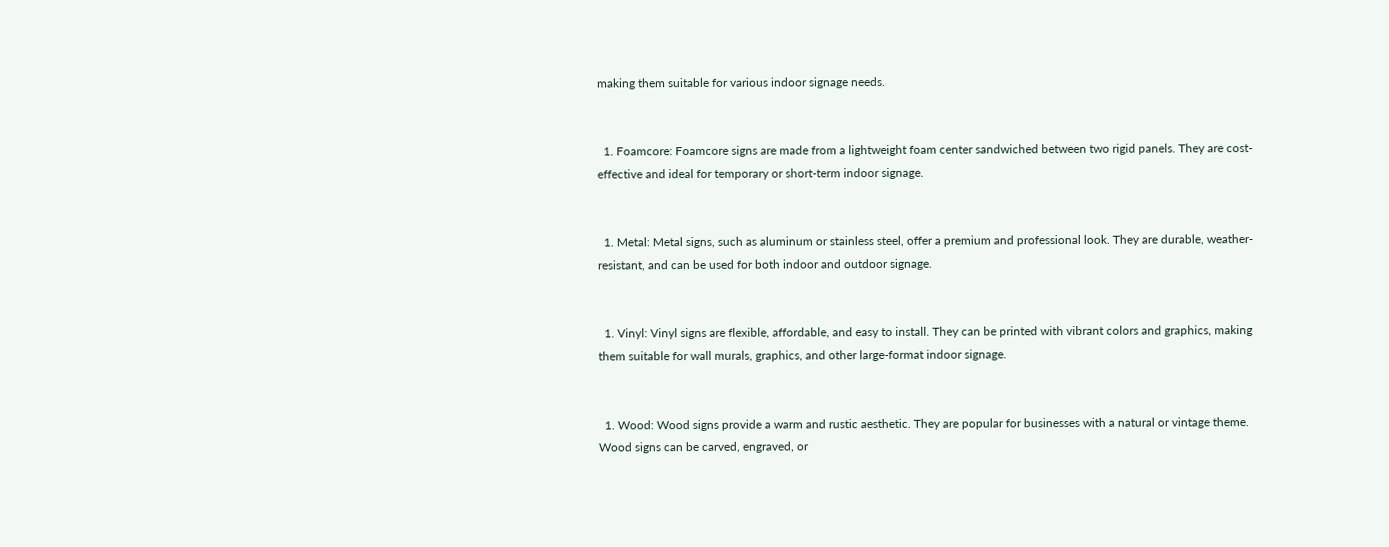making them suitable for various indoor signage needs.


  1. Foamcore: Foamcore signs are made from a lightweight foam center sandwiched between two rigid panels. They are cost-effective and ideal for temporary or short-term indoor signage.


  1. Metal: Metal signs, such as aluminum or stainless steel, offer a premium and professional look. They are durable, weather-resistant, and can be used for both indoor and outdoor signage.


  1. Vinyl: Vinyl signs are flexible, affordable, and easy to install. They can be printed with vibrant colors and graphics, making them suitable for wall murals, graphics, and other large-format indoor signage.


  1. Wood: Wood signs provide a warm and rustic aesthetic. They are popular for businesses with a natural or vintage theme. Wood signs can be carved, engraved, or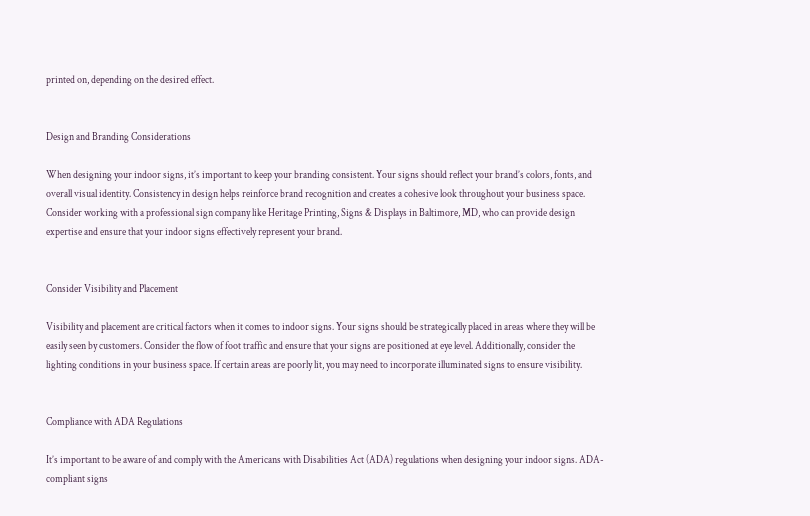printed on, depending on the desired effect.


Design and Branding Considerations

When designing your indoor signs, it’s important to keep your branding consistent. Your signs should reflect your brand’s colors, fonts, and overall visual identity. Consistency in design helps reinforce brand recognition and creates a cohesive look throughout your business space. Consider working with a professional sign company like Heritage Printing, Signs & Displays in Baltimore, MD, who can provide design expertise and ensure that your indoor signs effectively represent your brand.


Consider Visibility and Placement

Visibility and placement are critical factors when it comes to indoor signs. Your signs should be strategically placed in areas where they will be easily seen by customers. Consider the flow of foot traffic and ensure that your signs are positioned at eye level. Additionally, consider the lighting conditions in your business space. If certain areas are poorly lit, you may need to incorporate illuminated signs to ensure visibility.


Compliance with ADA Regulations

It’s important to be aware of and comply with the Americans with Disabilities Act (ADA) regulations when designing your indoor signs. ADA-compliant signs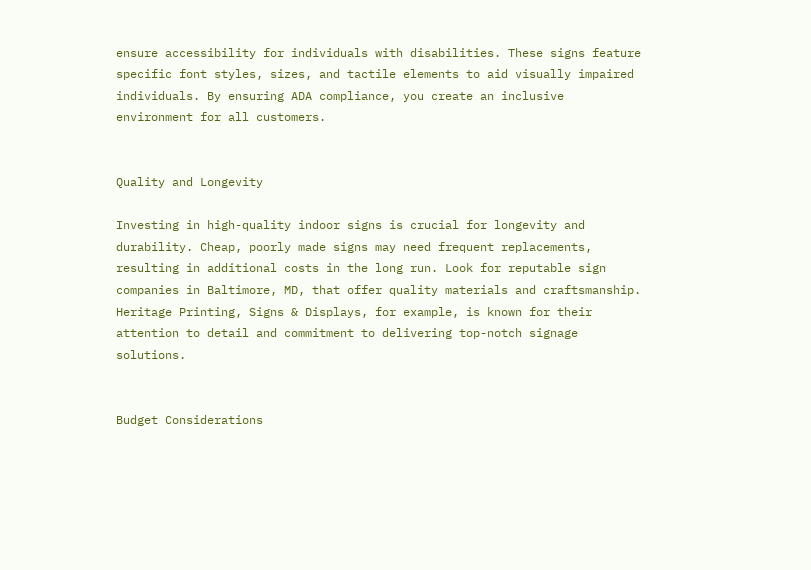ensure accessibility for individuals with disabilities. These signs feature specific font styles, sizes, and tactile elements to aid visually impaired individuals. By ensuring ADA compliance, you create an inclusive environment for all customers.


Quality and Longevity

Investing in high-quality indoor signs is crucial for longevity and durability. Cheap, poorly made signs may need frequent replacements, resulting in additional costs in the long run. Look for reputable sign companies in Baltimore, MD, that offer quality materials and craftsmanship. Heritage Printing, Signs & Displays, for example, is known for their attention to detail and commitment to delivering top-notch signage solutions.


Budget Considerations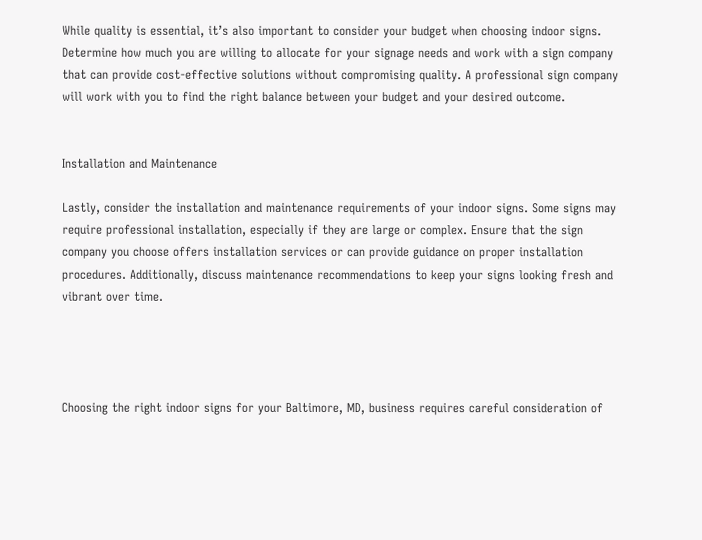While quality is essential, it’s also important to consider your budget when choosing indoor signs. Determine how much you are willing to allocate for your signage needs and work with a sign company that can provide cost-effective solutions without compromising quality. A professional sign company will work with you to find the right balance between your budget and your desired outcome.


Installation and Maintenance

Lastly, consider the installation and maintenance requirements of your indoor signs. Some signs may require professional installation, especially if they are large or complex. Ensure that the sign company you choose offers installation services or can provide guidance on proper installation procedures. Additionally, discuss maintenance recommendations to keep your signs looking fresh and vibrant over time.




Choosing the right indoor signs for your Baltimore, MD, business requires careful consideration of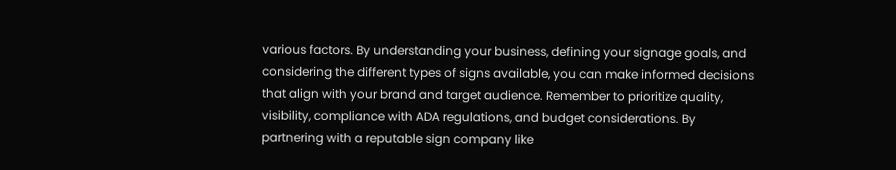various factors. By understanding your business, defining your signage goals, and considering the different types of signs available, you can make informed decisions that align with your brand and target audience. Remember to prioritize quality, visibility, compliance with ADA regulations, and budget considerations. By partnering with a reputable sign company like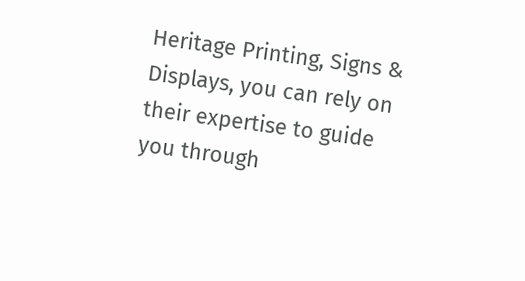Heritage Printing, Signs & Displays, you can rely on their expertise to guide you through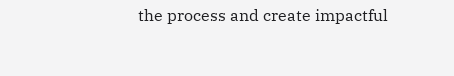the process and create impactful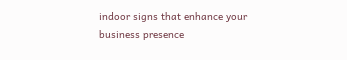indoor signs that enhance your business presence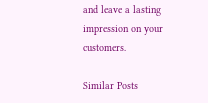and leave a lasting impression on your customers.

Similar Posts